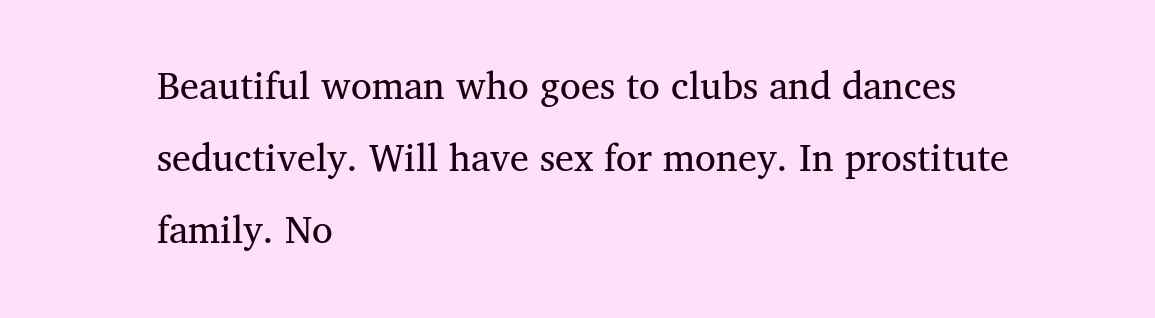Beautiful woman who goes to clubs and dances seductively. Will have sex for money. In prostitute family. No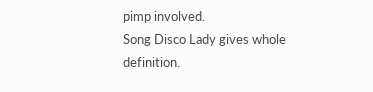pimp involved.
Song Disco Lady gives whole definition.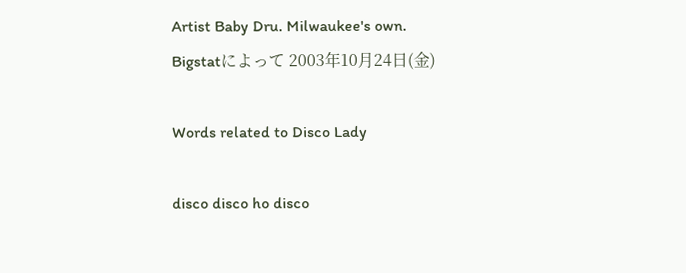Artist Baby Dru. Milwaukee's own.
Bigstatによって 2003年10月24日(金)

Words related to Disco Lady

disco disco ho disco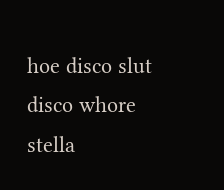hoe disco slut disco whore stella